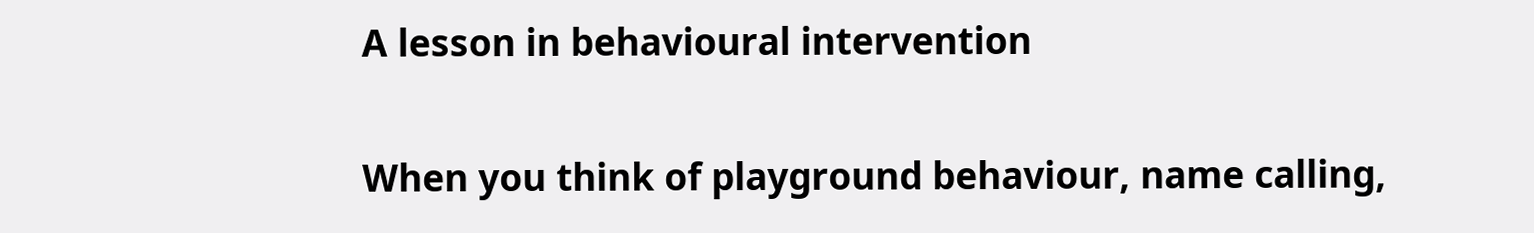A lesson in behavioural intervention

When you think of playground behaviour, name calling,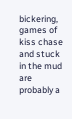bickering, games of kiss chase and stuck in the mud are probably a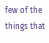few of the things that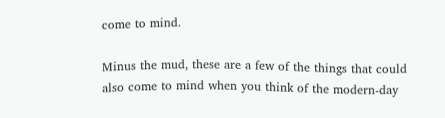come to mind.

Minus the mud, these are a few of the things that could also come to mind when you think of the modern-day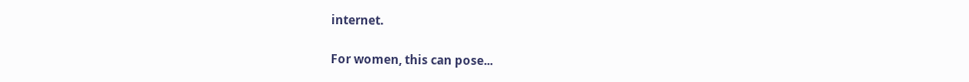internet.

For women, this can pose...